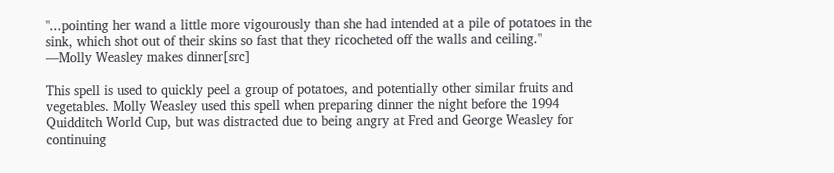"...pointing her wand a little more vigourously than she had intended at a pile of potatoes in the sink, which shot out of their skins so fast that they ricocheted off the walls and ceiling."
—Molly Weasley makes dinner[src]

This spell is used to quickly peel a group of potatoes, and potentially other similar fruits and vegetables. Molly Weasley used this spell when preparing dinner the night before the 1994 Quidditch World Cup, but was distracted due to being angry at Fred and George Weasley for continuing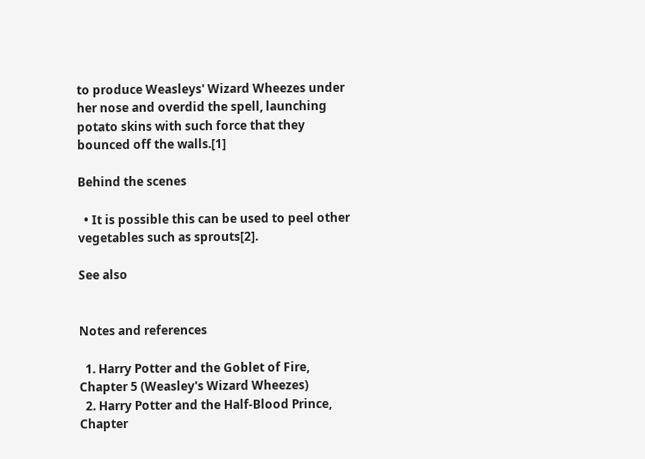to produce Weasleys' Wizard Wheezes under her nose and overdid the spell, launching potato skins with such force that they bounced off the walls.[1]

Behind the scenes

  • It is possible this can be used to peel other vegetables such as sprouts[2].

See also


Notes and references

  1. Harry Potter and the Goblet of Fire, Chapter 5 (Weasley's Wizard Wheezes)
  2. Harry Potter and the Half-Blood Prince, Chapter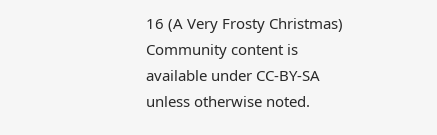16 (A Very Frosty Christmas)
Community content is available under CC-BY-SA unless otherwise noted.